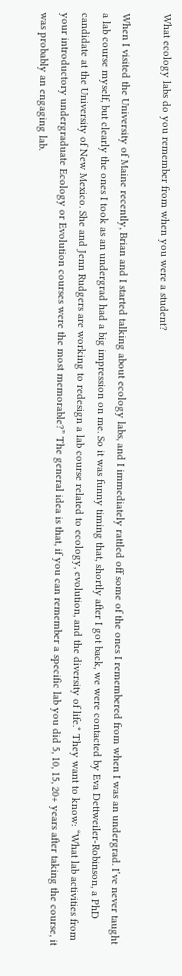What ecology labs do you remember from when you were a student?

When I visited the University of Maine recently, Brian and I started talking about ecology labs, and I immediately rattled off some of the ones I remembered from when I was an undergrad. I’ve never taught a lab course myself, but clearly the ones I took as an undergrad had a big impression on me. So it was funny timing that, shortly after I got back, we were contacted by Eva Dettweiler-Robinson, a PhD candidate at the University of New Mexico. She and Jenn Rudgers are working to redesign a lab course related to ecology, evolution, and the diversity of life.* They want to know: “What lab activities from your introductory undergraduate Ecology or Evolution courses were the most memorable?” The general idea is that, if you can remember a specific lab you did 5, 10, 15, 20+ years after taking the course, it was probably an engaging lab.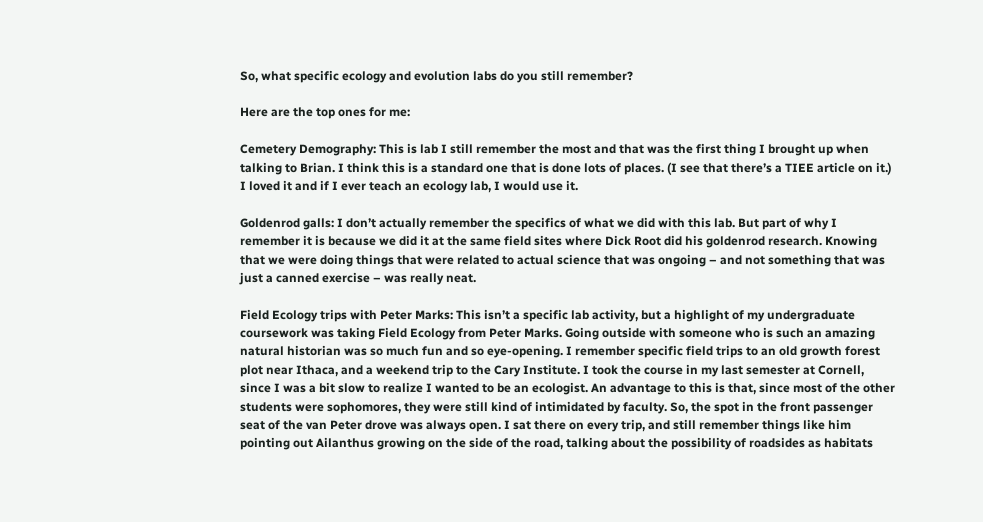So, what specific ecology and evolution labs do you still remember?

Here are the top ones for me:

Cemetery Demography: This is lab I still remember the most and that was the first thing I brought up when talking to Brian. I think this is a standard one that is done lots of places. (I see that there’s a TIEE article on it.) I loved it and if I ever teach an ecology lab, I would use it.

Goldenrod galls: I don’t actually remember the specifics of what we did with this lab. But part of why I remember it is because we did it at the same field sites where Dick Root did his goldenrod research. Knowing that we were doing things that were related to actual science that was ongoing – and not something that was just a canned exercise – was really neat.

Field Ecology trips with Peter Marks: This isn’t a specific lab activity, but a highlight of my undergraduate coursework was taking Field Ecology from Peter Marks. Going outside with someone who is such an amazing natural historian was so much fun and so eye-opening. I remember specific field trips to an old growth forest plot near Ithaca, and a weekend trip to the Cary Institute. I took the course in my last semester at Cornell, since I was a bit slow to realize I wanted to be an ecologist. An advantage to this is that, since most of the other students were sophomores, they were still kind of intimidated by faculty. So, the spot in the front passenger seat of the van Peter drove was always open. I sat there on every trip, and still remember things like him pointing out Ailanthus growing on the side of the road, talking about the possibility of roadsides as habitats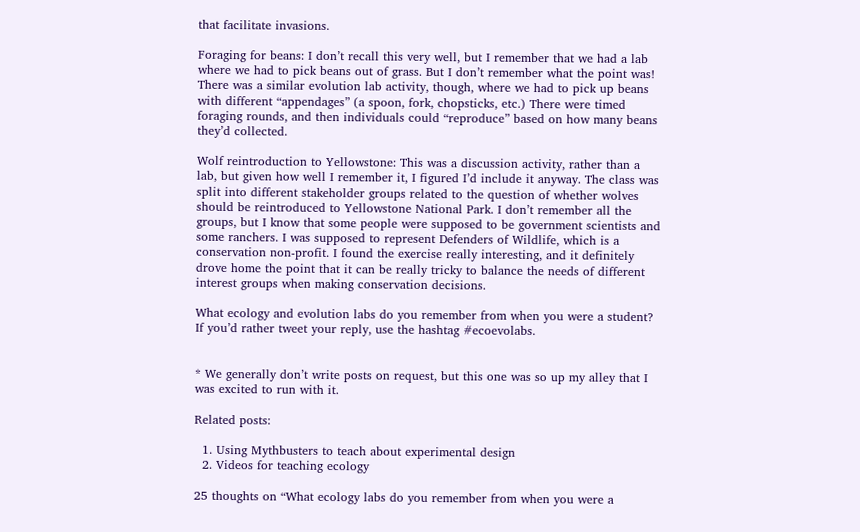that facilitate invasions.

Foraging for beans: I don’t recall this very well, but I remember that we had a lab where we had to pick beans out of grass. But I don’t remember what the point was! There was a similar evolution lab activity, though, where we had to pick up beans with different “appendages” (a spoon, fork, chopsticks, etc.) There were timed foraging rounds, and then individuals could “reproduce” based on how many beans they’d collected.

Wolf reintroduction to Yellowstone: This was a discussion activity, rather than a lab, but given how well I remember it, I figured I’d include it anyway. The class was split into different stakeholder groups related to the question of whether wolves should be reintroduced to Yellowstone National Park. I don’t remember all the groups, but I know that some people were supposed to be government scientists and some ranchers. I was supposed to represent Defenders of Wildlife, which is a conservation non-profit. I found the exercise really interesting, and it definitely drove home the point that it can be really tricky to balance the needs of different interest groups when making conservation decisions.

What ecology and evolution labs do you remember from when you were a student? If you’d rather tweet your reply, use the hashtag #ecoevolabs.


* We generally don’t write posts on request, but this one was so up my alley that I was excited to run with it.

Related posts:

  1. Using Mythbusters to teach about experimental design
  2. Videos for teaching ecology

25 thoughts on “What ecology labs do you remember from when you were a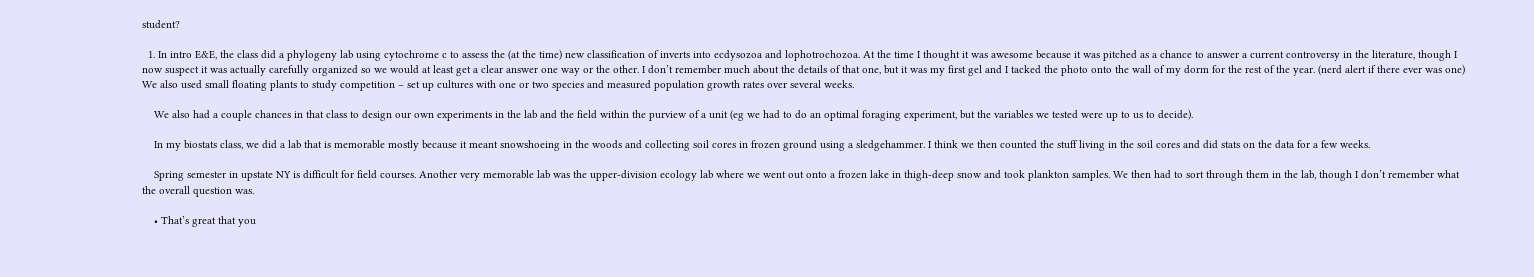student?

  1. In intro E&E, the class did a phylogeny lab using cytochrome c to assess the (at the time) new classification of inverts into ecdysozoa and lophotrochozoa. At the time I thought it was awesome because it was pitched as a chance to answer a current controversy in the literature, though I now suspect it was actually carefully organized so we would at least get a clear answer one way or the other. I don’t remember much about the details of that one, but it was my first gel and I tacked the photo onto the wall of my dorm for the rest of the year. (nerd alert if there ever was one) We also used small floating plants to study competition – set up cultures with one or two species and measured population growth rates over several weeks.

    We also had a couple chances in that class to design our own experiments in the lab and the field within the purview of a unit (eg we had to do an optimal foraging experiment, but the variables we tested were up to us to decide).

    In my biostats class, we did a lab that is memorable mostly because it meant snowshoeing in the woods and collecting soil cores in frozen ground using a sledgehammer. I think we then counted the stuff living in the soil cores and did stats on the data for a few weeks.

    Spring semester in upstate NY is difficult for field courses. Another very memorable lab was the upper-division ecology lab where we went out onto a frozen lake in thigh-deep snow and took plankton samples. We then had to sort through them in the lab, though I don’t remember what the overall question was.

    • That’s great that you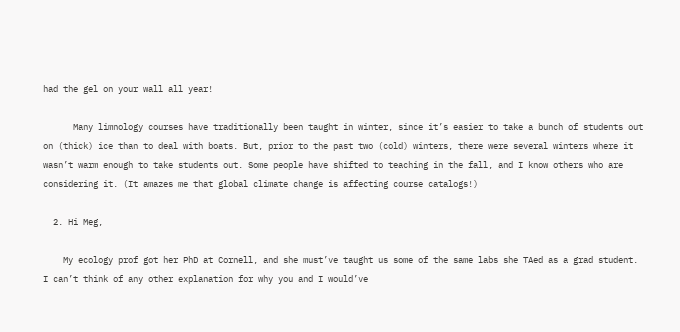had the gel on your wall all year!

      Many limnology courses have traditionally been taught in winter, since it’s easier to take a bunch of students out on (thick) ice than to deal with boats. But, prior to the past two (cold) winters, there were several winters where it wasn’t warm enough to take students out. Some people have shifted to teaching in the fall, and I know others who are considering it. (It amazes me that global climate change is affecting course catalogs!)

  2. Hi Meg,

    My ecology prof got her PhD at Cornell, and she must’ve taught us some of the same labs she TAed as a grad student. I can’t think of any other explanation for why you and I would’ve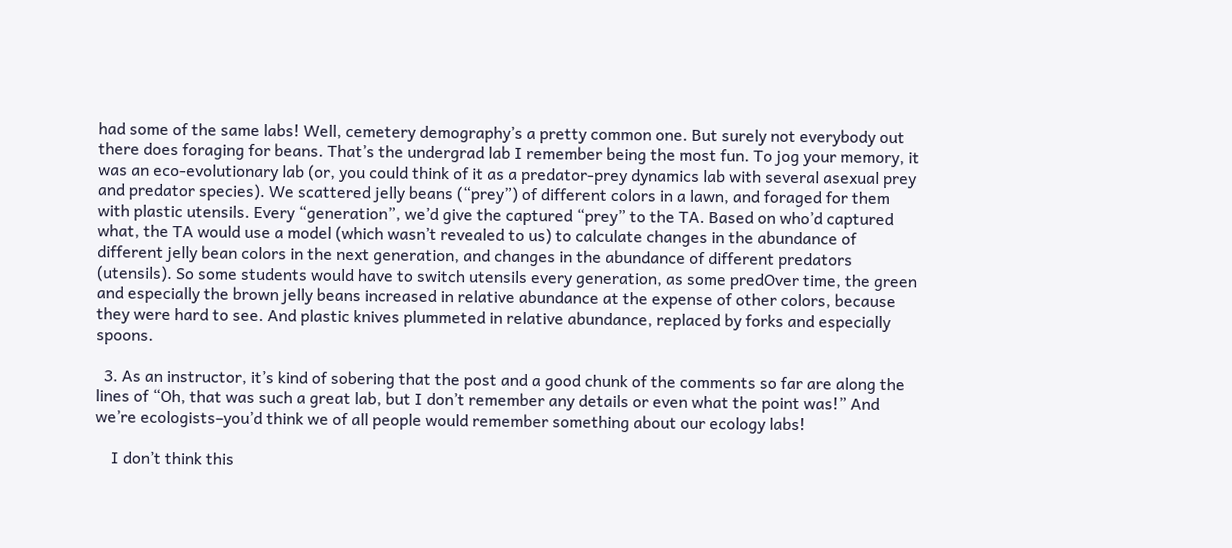had some of the same labs! Well, cemetery demography’s a pretty common one. But surely not everybody out there does foraging for beans. That’s the undergrad lab I remember being the most fun. To jog your memory, it was an eco-evolutionary lab (or, you could think of it as a predator-prey dynamics lab with several asexual prey and predator species). We scattered jelly beans (“prey”) of different colors in a lawn, and foraged for them with plastic utensils. Every “generation”, we’d give the captured “prey” to the TA. Based on who’d captured what, the TA would use a model (which wasn’t revealed to us) to calculate changes in the abundance of different jelly bean colors in the next generation, and changes in the abundance of different predators (utensils). So some students would have to switch utensils every generation, as some predOver time, the green and especially the brown jelly beans increased in relative abundance at the expense of other colors, because they were hard to see. And plastic knives plummeted in relative abundance, replaced by forks and especially spoons.

  3. As an instructor, it’s kind of sobering that the post and a good chunk of the comments so far are along the lines of “Oh, that was such a great lab, but I don’t remember any details or even what the point was!” And we’re ecologists–you’d think we of all people would remember something about our ecology labs!

    I don’t think this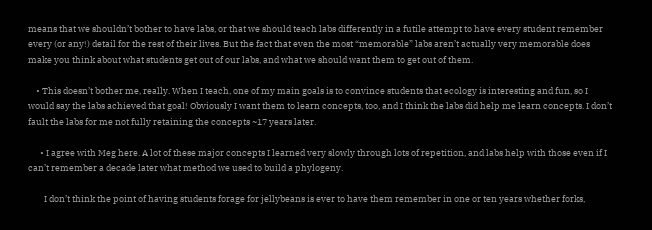means that we shouldn’t bother to have labs, or that we should teach labs differently in a futile attempt to have every student remember every (or any!) detail for the rest of their lives. But the fact that even the most “memorable” labs aren’t actually very memorable does make you think about what students get out of our labs, and what we should want them to get out of them.

    • This doesn’t bother me, really. When I teach, one of my main goals is to convince students that ecology is interesting and fun, so I would say the labs achieved that goal! Obviously I want them to learn concepts, too, and I think the labs did help me learn concepts. I don’t fault the labs for me not fully retaining the concepts ~17 years later.

      • I agree with Meg here. A lot of these major concepts I learned very slowly through lots of repetition, and labs help with those even if I can’t remember a decade later what method we used to build a phylogeny.

        I don’t think the point of having students forage for jellybeans is ever to have them remember in one or ten years whether forks,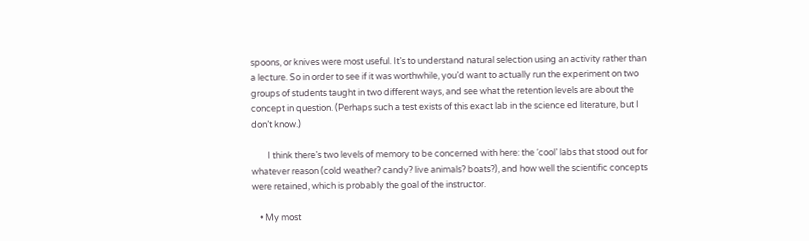spoons, or knives were most useful. It’s to understand natural selection using an activity rather than a lecture. So in order to see if it was worthwhile, you’d want to actually run the experiment on two groups of students taught in two different ways, and see what the retention levels are about the concept in question. (Perhaps such a test exists of this exact lab in the science ed literature, but I don’t know.)

        I think there’s two levels of memory to be concerned with here: the ‘cool’ labs that stood out for whatever reason (cold weather? candy? live animals? boats?), and how well the scientific concepts were retained, which is probably the goal of the instructor.

    • My most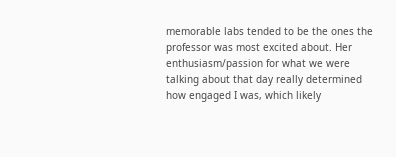memorable labs tended to be the ones the professor was most excited about. Her enthusiasm/passion for what we were talking about that day really determined how engaged I was, which likely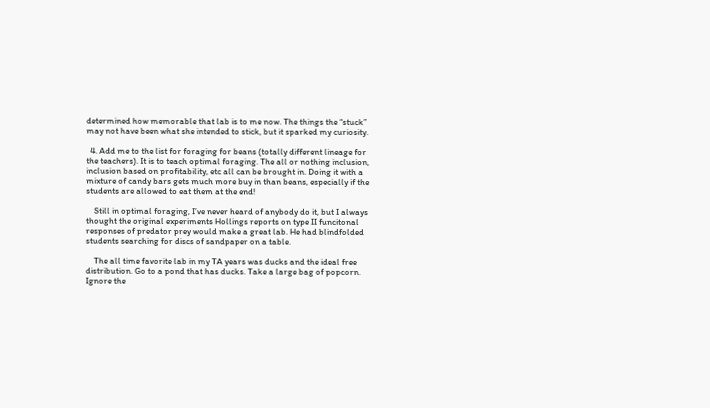determined how memorable that lab is to me now. The things the “stuck” may not have been what she intended to stick, but it sparked my curiosity.

  4. Add me to the list for foraging for beans (totally different lineage for the teachers). It is to teach optimal foraging. The all or nothing inclusion, inclusion based on profitability, etc all can be brought in. Doing it with a mixture of candy bars gets much more buy in than beans, especially if the students are allowed to eat them at the end!

    Still in optimal foraging, I’ve never heard of anybody do it, but I always thought the original experiments Hollings reports on type II funcitonal responses of predator prey would make a great lab. He had blindfolded students searching for discs of sandpaper on a table.

    The all time favorite lab in my TA years was ducks and the ideal free distribution. Go to a pond that has ducks. Take a large bag of popcorn. Ignore the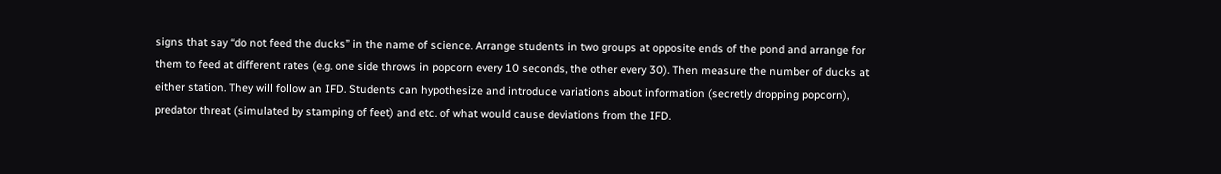signs that say “do not feed the ducks” in the name of science. Arrange students in two groups at opposite ends of the pond and arrange for them to feed at different rates (e.g. one side throws in popcorn every 10 seconds, the other every 30). Then measure the number of ducks at either station. They will follow an IFD. Students can hypothesize and introduce variations about information (secretly dropping popcorn), predator threat (simulated by stamping of feet) and etc. of what would cause deviations from the IFD.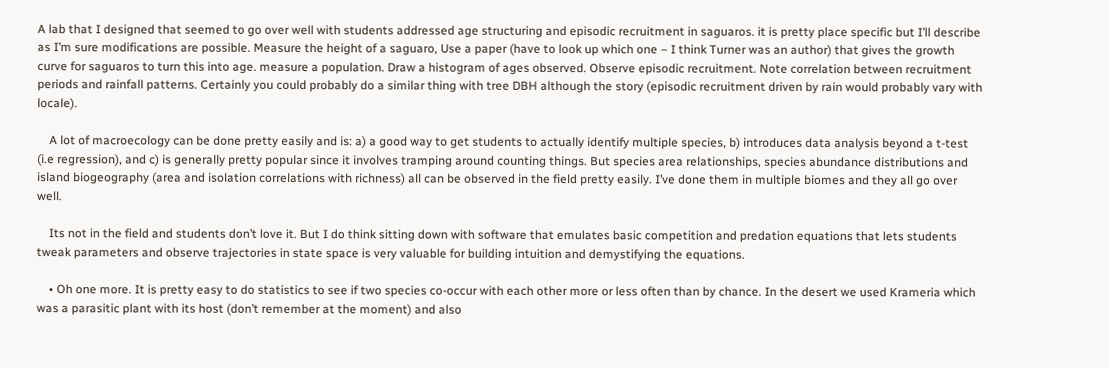A lab that I designed that seemed to go over well with students addressed age structuring and episodic recruitment in saguaros. it is pretty place specific but I’ll describe as I’m sure modifications are possible. Measure the height of a saguaro, Use a paper (have to look up which one – I think Turner was an author) that gives the growth curve for saguaros to turn this into age. measure a population. Draw a histogram of ages observed. Observe episodic recruitment. Note correlation between recruitment periods and rainfall patterns. Certainly you could probably do a similar thing with tree DBH although the story (episodic recruitment driven by rain would probably vary with locale).

    A lot of macroecology can be done pretty easily and is: a) a good way to get students to actually identify multiple species, b) introduces data analysis beyond a t-test (i.e regression), and c) is generally pretty popular since it involves tramping around counting things. But species area relationships, species abundance distributions and island biogeography (area and isolation correlations with richness) all can be observed in the field pretty easily. I’ve done them in multiple biomes and they all go over well.

    Its not in the field and students don’t love it. But I do think sitting down with software that emulates basic competition and predation equations that lets students tweak parameters and observe trajectories in state space is very valuable for building intuition and demystifying the equations.

    • Oh one more. It is pretty easy to do statistics to see if two species co-occur with each other more or less often than by chance. In the desert we used Krameria which was a parasitic plant with its host (don’t remember at the moment) and also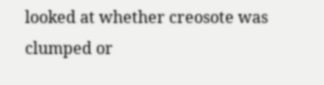looked at whether creosote was clumped or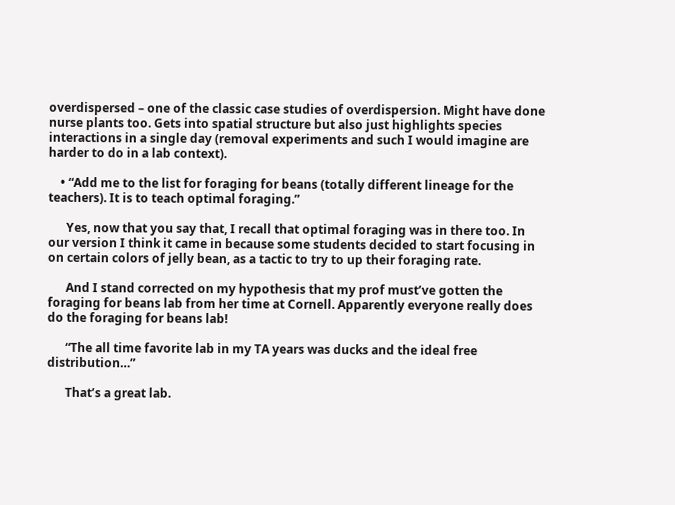overdispersed – one of the classic case studies of overdispersion. Might have done nurse plants too. Gets into spatial structure but also just highlights species interactions in a single day (removal experiments and such I would imagine are harder to do in a lab context).

    • “Add me to the list for foraging for beans (totally different lineage for the teachers). It is to teach optimal foraging.”

      Yes, now that you say that, I recall that optimal foraging was in there too. In our version I think it came in because some students decided to start focusing in on certain colors of jelly bean, as a tactic to try to up their foraging rate.

      And I stand corrected on my hypothesis that my prof must’ve gotten the foraging for beans lab from her time at Cornell. Apparently everyone really does do the foraging for beans lab!

      “The all time favorite lab in my TA years was ducks and the ideal free distribution…”

      That’s a great lab.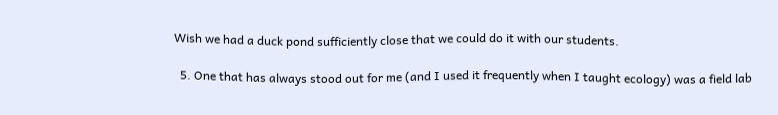Wish we had a duck pond sufficiently close that we could do it with our students.

  5. One that has always stood out for me (and I used it frequently when I taught ecology) was a field lab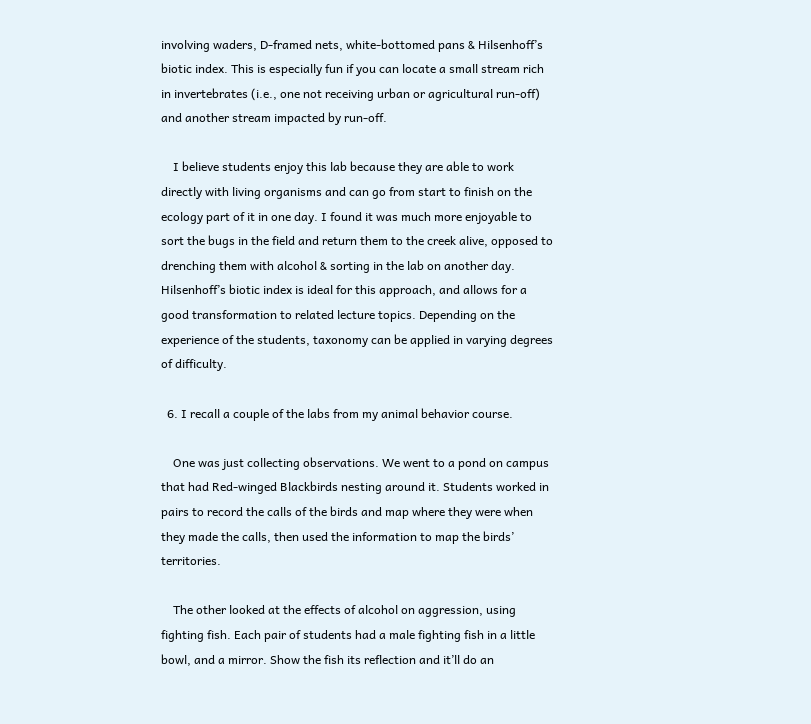involving waders, D-framed nets, white-bottomed pans & Hilsenhoff’s biotic index. This is especially fun if you can locate a small stream rich in invertebrates (i.e., one not receiving urban or agricultural run-off) and another stream impacted by run-off.

    I believe students enjoy this lab because they are able to work directly with living organisms and can go from start to finish on the ecology part of it in one day. I found it was much more enjoyable to sort the bugs in the field and return them to the creek alive, opposed to drenching them with alcohol & sorting in the lab on another day. Hilsenhoff’s biotic index is ideal for this approach, and allows for a good transformation to related lecture topics. Depending on the experience of the students, taxonomy can be applied in varying degrees of difficulty.

  6. I recall a couple of the labs from my animal behavior course.

    One was just collecting observations. We went to a pond on campus that had Red-winged Blackbirds nesting around it. Students worked in pairs to record the calls of the birds and map where they were when they made the calls, then used the information to map the birds’ territories.

    The other looked at the effects of alcohol on aggression, using fighting fish. Each pair of students had a male fighting fish in a little bowl, and a mirror. Show the fish its reflection and it’ll do an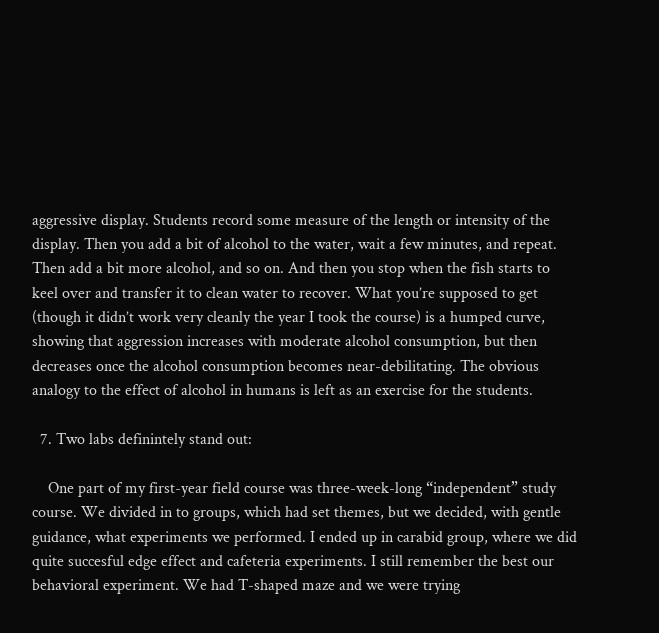aggressive display. Students record some measure of the length or intensity of the display. Then you add a bit of alcohol to the water, wait a few minutes, and repeat. Then add a bit more alcohol, and so on. And then you stop when the fish starts to keel over and transfer it to clean water to recover. What you’re supposed to get (though it didn’t work very cleanly the year I took the course) is a humped curve, showing that aggression increases with moderate alcohol consumption, but then decreases once the alcohol consumption becomes near-debilitating. The obvious analogy to the effect of alcohol in humans is left as an exercise for the students.

  7. Two labs definintely stand out:

    One part of my first-year field course was three-week-long “independent” study course. We divided in to groups, which had set themes, but we decided, with gentle guidance, what experiments we performed. I ended up in carabid group, where we did quite succesful edge effect and cafeteria experiments. I still remember the best our behavioral experiment. We had T-shaped maze and we were trying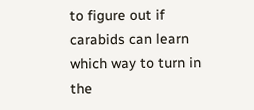to figure out if carabids can learn which way to turn in the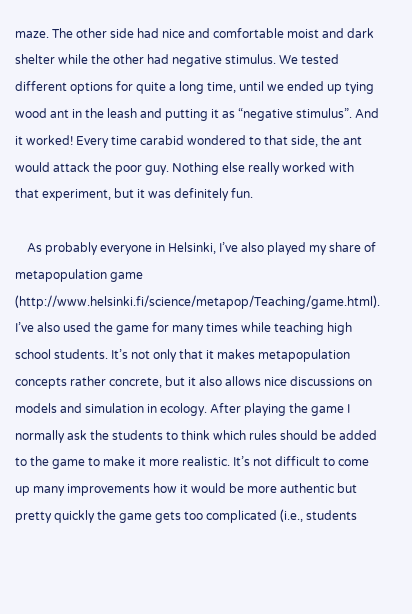maze. The other side had nice and comfortable moist and dark shelter while the other had negative stimulus. We tested different options for quite a long time, until we ended up tying wood ant in the leash and putting it as “negative stimulus”. And it worked! Every time carabid wondered to that side, the ant would attack the poor guy. Nothing else really worked with that experiment, but it was definitely fun.

    As probably everyone in Helsinki, I’ve also played my share of metapopulation game (http://www.helsinki.fi/science/metapop/Teaching/game.html). I’ve also used the game for many times while teaching high school students. It’s not only that it makes metapopulation concepts rather concrete, but it also allows nice discussions on models and simulation in ecology. After playing the game I normally ask the students to think which rules should be added to the game to make it more realistic. It’s not difficult to come up many improvements how it would be more authentic but pretty quickly the game gets too complicated (i.e., students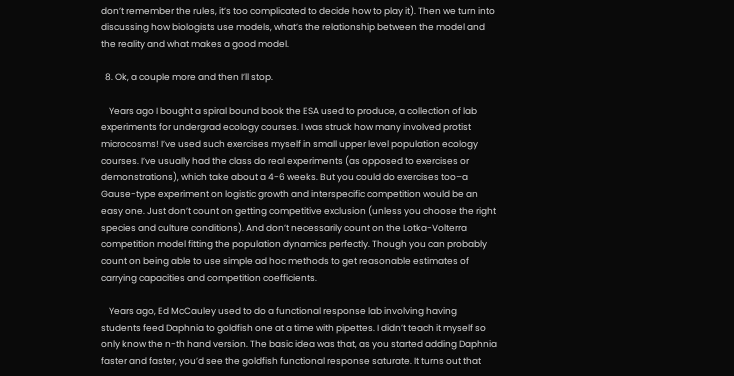don’t remember the rules, it’s too complicated to decide how to play it). Then we turn into discussing how biologists use models, what’s the relationship between the model and the reality and what makes a good model.

  8. Ok, a couple more and then I’ll stop.

    Years ago I bought a spiral bound book the ESA used to produce, a collection of lab experiments for undergrad ecology courses. I was struck how many involved protist microcosms! I’ve used such exercises myself in small upper level population ecology courses. I’ve usually had the class do real experiments (as opposed to exercises or demonstrations), which take about a 4-6 weeks. But you could do exercises too–a Gause-type experiment on logistic growth and interspecific competition would be an easy one. Just don’t count on getting competitive exclusion (unless you choose the right species and culture conditions). And don’t necessarily count on the Lotka-Volterra competition model fitting the population dynamics perfectly. Though you can probably count on being able to use simple ad hoc methods to get reasonable estimates of carrying capacities and competition coefficients.

    Years ago, Ed McCauley used to do a functional response lab involving having students feed Daphnia to goldfish one at a time with pipettes. I didn’t teach it myself so only know the n-th hand version. The basic idea was that, as you started adding Daphnia faster and faster, you’d see the goldfish functional response saturate. It turns out that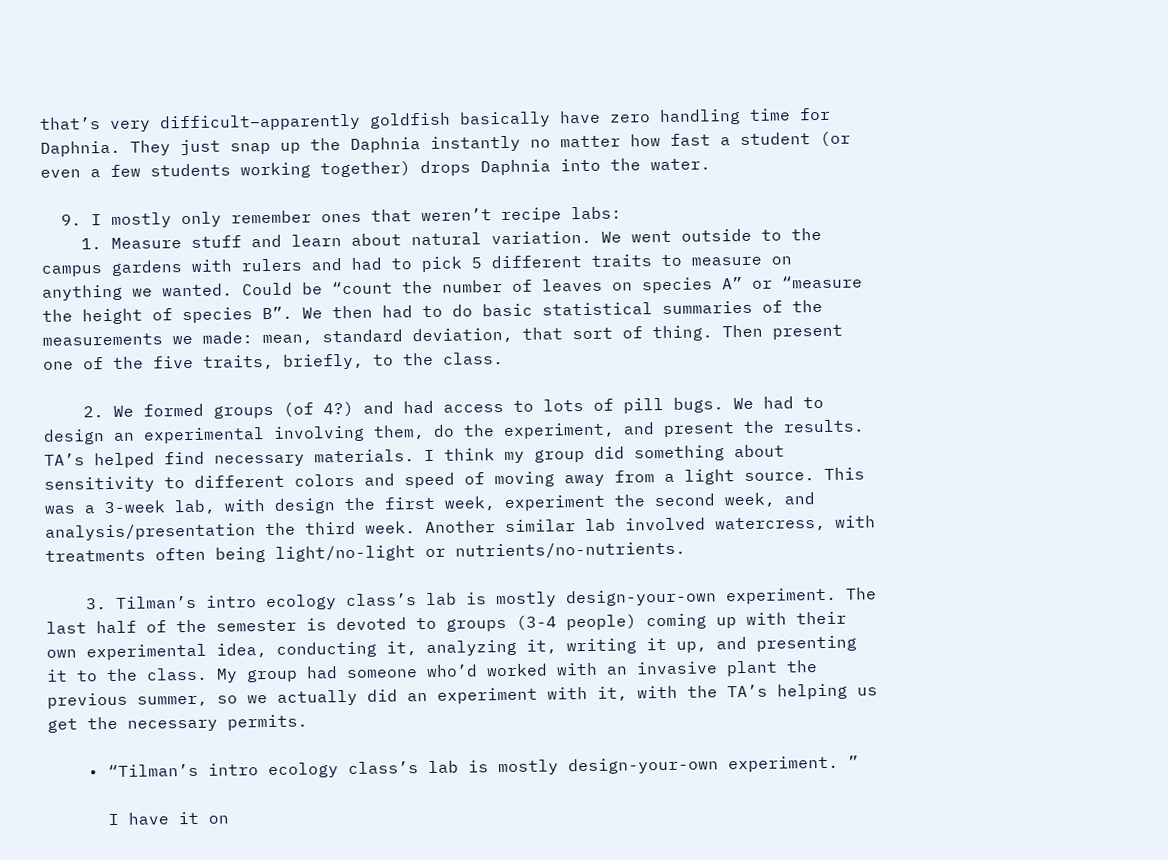that’s very difficult–apparently goldfish basically have zero handling time for Daphnia. They just snap up the Daphnia instantly no matter how fast a student (or even a few students working together) drops Daphnia into the water.

  9. I mostly only remember ones that weren’t recipe labs:
    1. Measure stuff and learn about natural variation. We went outside to the campus gardens with rulers and had to pick 5 different traits to measure on anything we wanted. Could be “count the number of leaves on species A” or “measure the height of species B”. We then had to do basic statistical summaries of the measurements we made: mean, standard deviation, that sort of thing. Then present one of the five traits, briefly, to the class.

    2. We formed groups (of 4?) and had access to lots of pill bugs. We had to design an experimental involving them, do the experiment, and present the results. TA’s helped find necessary materials. I think my group did something about sensitivity to different colors and speed of moving away from a light source. This was a 3-week lab, with design the first week, experiment the second week, and analysis/presentation the third week. Another similar lab involved watercress, with treatments often being light/no-light or nutrients/no-nutrients.

    3. Tilman’s intro ecology class’s lab is mostly design-your-own experiment. The last half of the semester is devoted to groups (3-4 people) coming up with their own experimental idea, conducting it, analyzing it, writing it up, and presenting it to the class. My group had someone who’d worked with an invasive plant the previous summer, so we actually did an experiment with it, with the TA’s helping us get the necessary permits.

    • “Tilman’s intro ecology class’s lab is mostly design-your-own experiment. ”

      I have it on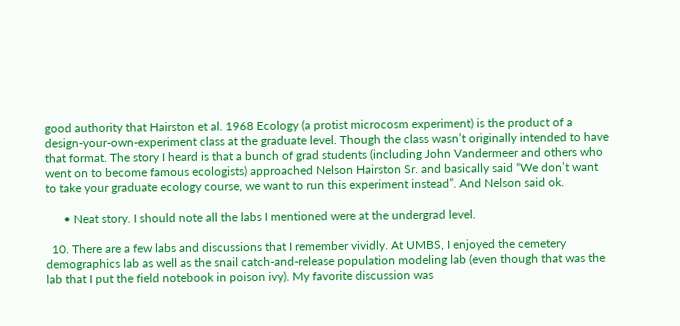good authority that Hairston et al. 1968 Ecology (a protist microcosm experiment) is the product of a design-your-own-experiment class at the graduate level. Though the class wasn’t originally intended to have that format. The story I heard is that a bunch of grad students (including John Vandermeer and others who went on to become famous ecologists) approached Nelson Hairston Sr. and basically said “We don’t want to take your graduate ecology course, we want to run this experiment instead”. And Nelson said ok.

      • Neat story. I should note all the labs I mentioned were at the undergrad level.

  10. There are a few labs and discussions that I remember vividly. At UMBS, I enjoyed the cemetery demographics lab as well as the snail catch-and-release population modeling lab (even though that was the lab that I put the field notebook in poison ivy). My favorite discussion was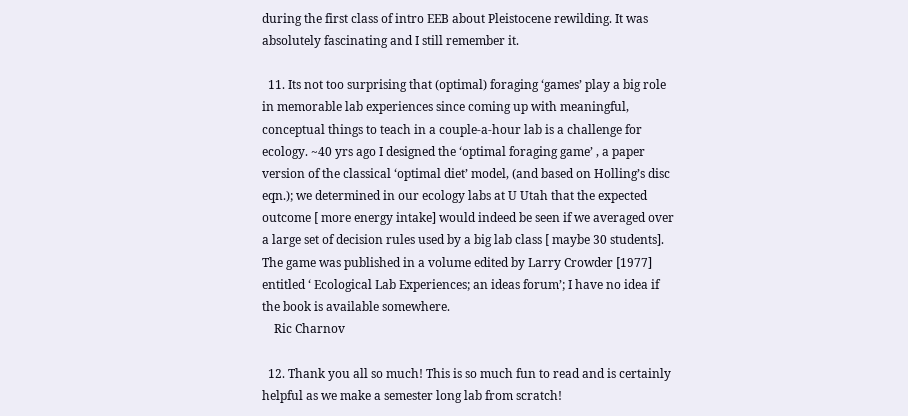during the first class of intro EEB about Pleistocene rewilding. It was absolutely fascinating and I still remember it.

  11. Its not too surprising that (optimal) foraging ‘games’ play a big role in memorable lab experiences since coming up with meaningful, conceptual things to teach in a couple-a-hour lab is a challenge for ecology. ~40 yrs ago I designed the ‘optimal foraging game’ , a paper version of the classical ‘optimal diet’ model, (and based on Holling’s disc eqn.); we determined in our ecology labs at U Utah that the expected outcome [ more energy intake] would indeed be seen if we averaged over a large set of decision rules used by a big lab class [ maybe 30 students]. The game was published in a volume edited by Larry Crowder [1977] entitled ‘ Ecological Lab Experiences; an ideas forum’; I have no idea if the book is available somewhere.
    Ric Charnov

  12. Thank you all so much! This is so much fun to read and is certainly helpful as we make a semester long lab from scratch!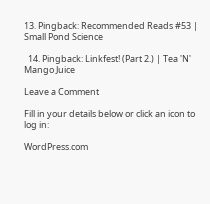13. Pingback: Recommended Reads #53 | Small Pond Science

  14. Pingback: Linkfest! (Part 2.) | Tea 'N' Mango Juice

Leave a Comment

Fill in your details below or click an icon to log in:

WordPress.com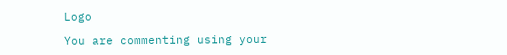Logo

You are commenting using your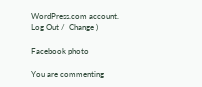WordPress.com account. Log Out /  Change )

Facebook photo

You are commenting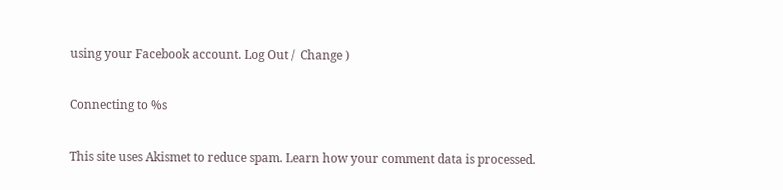using your Facebook account. Log Out /  Change )

Connecting to %s

This site uses Akismet to reduce spam. Learn how your comment data is processed.